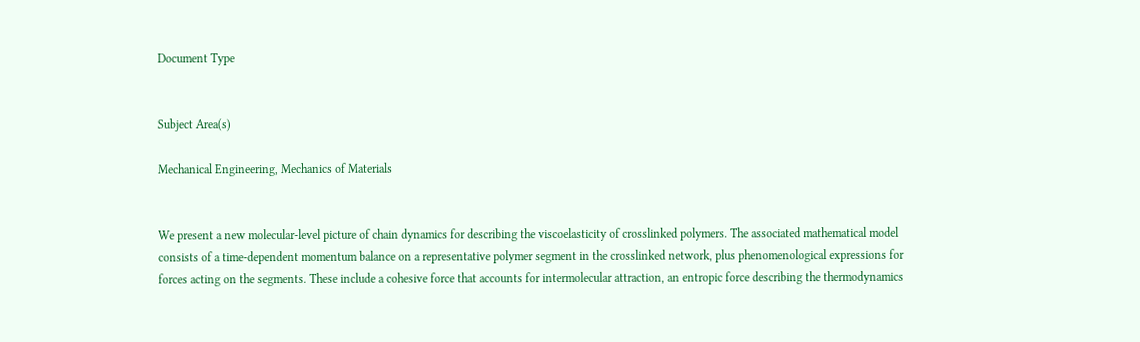Document Type


Subject Area(s)

Mechanical Engineering, Mechanics of Materials


We present a new molecular-level picture of chain dynamics for describing the viscoelasticity of crosslinked polymers. The associated mathematical model consists of a time-dependent momentum balance on a representative polymer segment in the crosslinked network, plus phenomenological expressions for forces acting on the segments. These include a cohesive force that accounts for intermolecular attraction, an entropic force describing the thermodynamics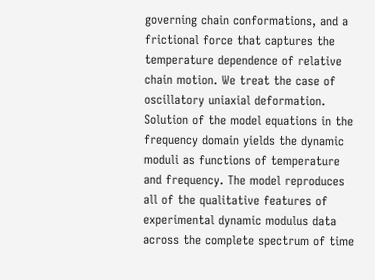governing chain conformations, and a frictional force that captures the temperature dependence of relative chain motion. We treat the case of oscillatory uniaxial deformation. Solution of the model equations in the frequency domain yields the dynamic moduli as functions of temperature and frequency. The model reproduces all of the qualitative features of experimental dynamic modulus data across the complete spectrum of time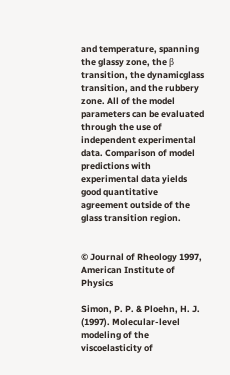and temperature, spanning the glassy zone, the β transition, the dynamicglass transition, and the rubbery zone. All of the model parameters can be evaluated through the use of independent experimental data. Comparison of model predictions with experimental data yields good quantitative agreement outside of the glass transition region.


© Journal of Rheology 1997, American Institute of Physics

Simon, P. P. & Ploehn, H. J. (1997). Molecular-level modeling of the viscoelasticity of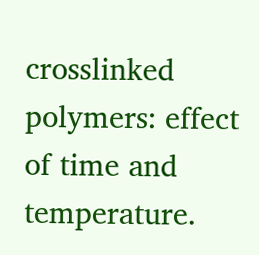crosslinked polymers: effect of time and temperature.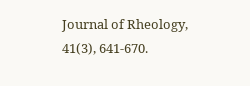Journal of Rheology, 41(3), 641-670.